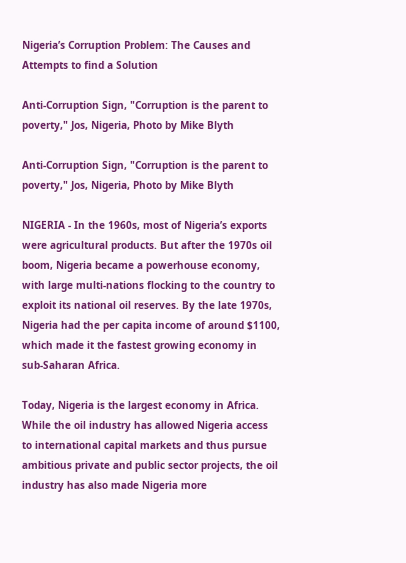Nigeria’s Corruption Problem: The Causes and Attempts to find a Solution

Anti-Corruption Sign, "Corruption is the parent to poverty," Jos, Nigeria, Photo by Mike Blyth

Anti-Corruption Sign, "Corruption is the parent to poverty," Jos, Nigeria, Photo by Mike Blyth

NIGERIA - In the 1960s, most of Nigeria’s exports were agricultural products. But after the 1970s oil boom, Nigeria became a powerhouse economy, with large multi-nations flocking to the country to exploit its national oil reserves. By the late 1970s, Nigeria had the per capita income of around $1100, which made it the fastest growing economy in sub-Saharan Africa.

Today, Nigeria is the largest economy in Africa. While the oil industry has allowed Nigeria access to international capital markets and thus pursue ambitious private and public sector projects, the oil industry has also made Nigeria more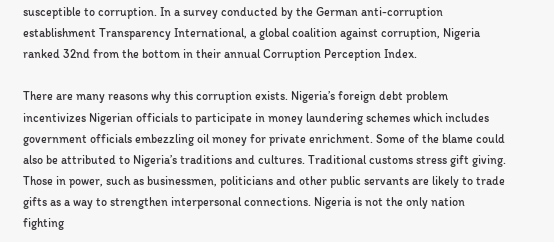susceptible to corruption. In a survey conducted by the German anti-corruption establishment Transparency International, a global coalition against corruption, Nigeria ranked 32nd from the bottom in their annual Corruption Perception Index.

There are many reasons why this corruption exists. Nigeria’s foreign debt problem incentivizes Nigerian officials to participate in money laundering schemes which includes government officials embezzling oil money for private enrichment. Some of the blame could also be attributed to Nigeria’s traditions and cultures. Traditional customs stress gift giving. Those in power, such as businessmen, politicians and other public servants are likely to trade gifts as a way to strengthen interpersonal connections. Nigeria is not the only nation fighting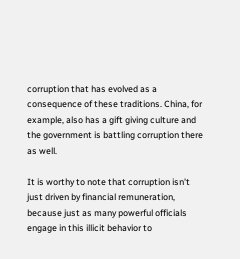corruption that has evolved as a consequence of these traditions. China, for example, also has a gift giving culture and the government is battling corruption there as well.

It is worthy to note that corruption isn't just driven by financial remuneration, because just as many powerful officials engage in this illicit behavior to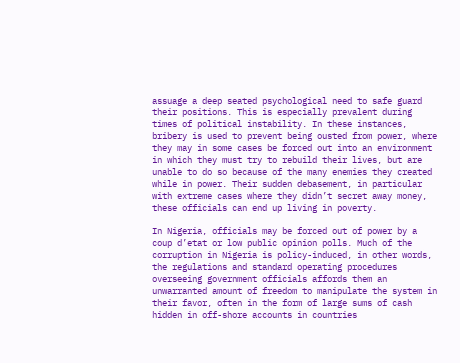assuage a deep seated psychological need to safe guard their positions. This is especially prevalent during times of political instability. In these instances, bribery is used to prevent being ousted from power, where they may in some cases be forced out into an environment in which they must try to rebuild their lives, but are unable to do so because of the many enemies they created while in power. Their sudden debasement, in particular with extreme cases where they didn’t secret away money, these officials can end up living in poverty.

In Nigeria, officials may be forced out of power by a coup d’etat or low public opinion polls. Much of the corruption in Nigeria is policy-induced, in other words, the regulations and standard operating procedures overseeing government officials affords them an unwarranted amount of freedom to manipulate the system in their favor, often in the form of large sums of cash hidden in off-shore accounts in countries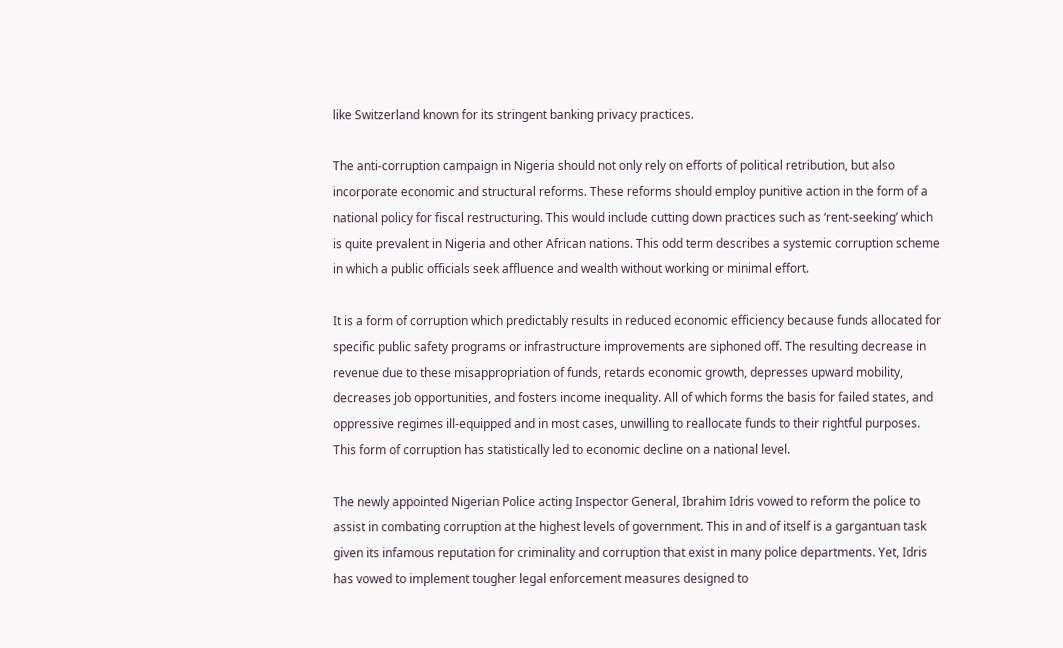like Switzerland known for its stringent banking privacy practices.

The anti-corruption campaign in Nigeria should not only rely on efforts of political retribution, but also incorporate economic and structural reforms. These reforms should employ punitive action in the form of a national policy for fiscal restructuring. This would include cutting down practices such as ‘rent-seeking’ which is quite prevalent in Nigeria and other African nations. This odd term describes a systemic corruption scheme in which a public officials seek affluence and wealth without working or minimal effort.

It is a form of corruption which predictably results in reduced economic efficiency because funds allocated for specific public safety programs or infrastructure improvements are siphoned off. The resulting decrease in revenue due to these misappropriation of funds, retards economic growth, depresses upward mobility, decreases job opportunities, and fosters income inequality. All of which forms the basis for failed states, and oppressive regimes ill-equipped and in most cases, unwilling to reallocate funds to their rightful purposes. This form of corruption has statistically led to economic decline on a national level.

The newly appointed Nigerian Police acting Inspector General, Ibrahim Idris vowed to reform the police to assist in combating corruption at the highest levels of government. This in and of itself is a gargantuan task given its infamous reputation for criminality and corruption that exist in many police departments. Yet, Idris has vowed to implement tougher legal enforcement measures designed to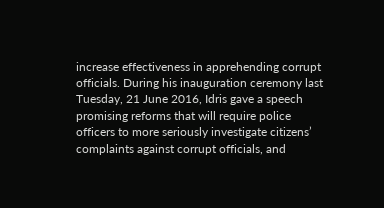increase effectiveness in apprehending corrupt officials. During his inauguration ceremony last Tuesday, 21 June 2016, Idris gave a speech promising reforms that will require police officers to more seriously investigate citizens’ complaints against corrupt officials, and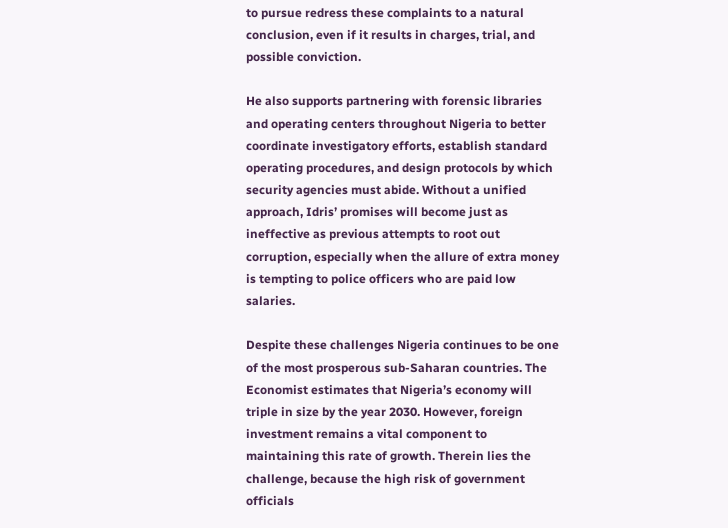to pursue redress these complaints to a natural conclusion, even if it results in charges, trial, and possible conviction.

He also supports partnering with forensic libraries and operating centers throughout Nigeria to better coordinate investigatory efforts, establish standard operating procedures, and design protocols by which security agencies must abide. Without a unified approach, Idris’ promises will become just as ineffective as previous attempts to root out corruption, especially when the allure of extra money is tempting to police officers who are paid low salaries.

Despite these challenges Nigeria continues to be one of the most prosperous sub-Saharan countries. The Economist estimates that Nigeria’s economy will triple in size by the year 2030. However, foreign investment remains a vital component to maintaining this rate of growth. Therein lies the challenge, because the high risk of government officials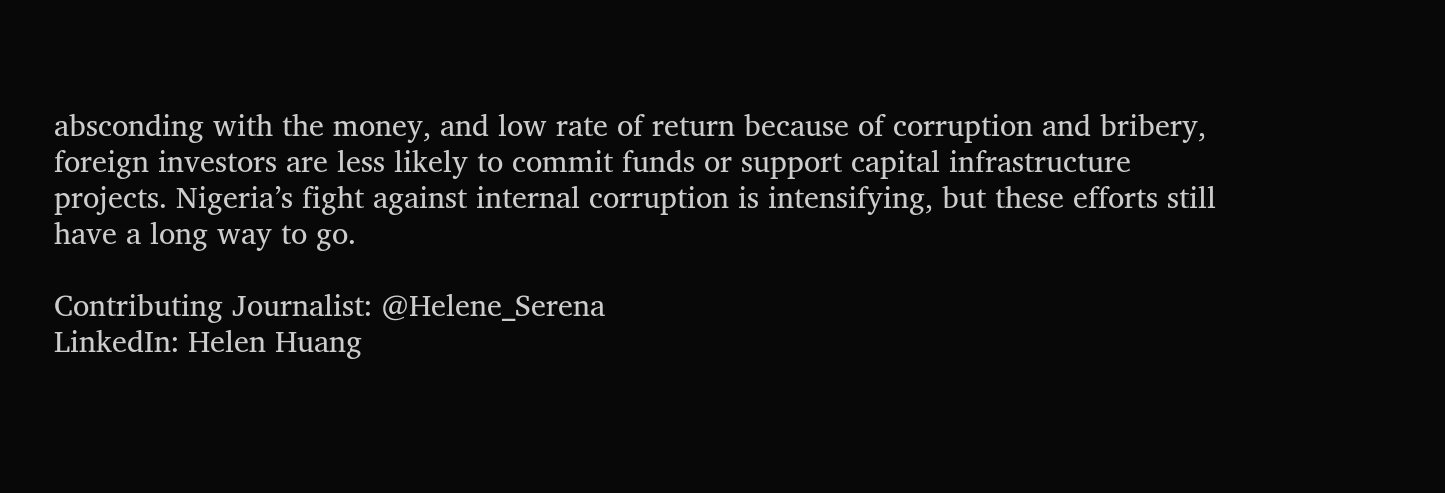absconding with the money, and low rate of return because of corruption and bribery, foreign investors are less likely to commit funds or support capital infrastructure projects. Nigeria’s fight against internal corruption is intensifying, but these efforts still have a long way to go.

Contributing Journalist: @Helene_Serena
LinkedIn: Helen Huang